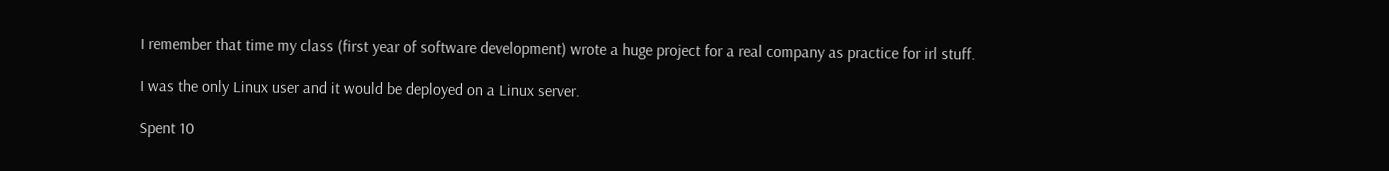I remember that time my class (first year of software development) wrote a huge project for a real company as practice for irl stuff.

I was the only Linux user and it would be deployed on a Linux server.

Spent 10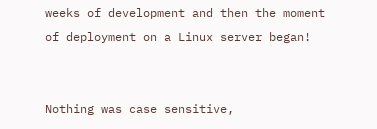weeks of development and then the moment of deployment on a Linux server began!


Nothing was case sensitive,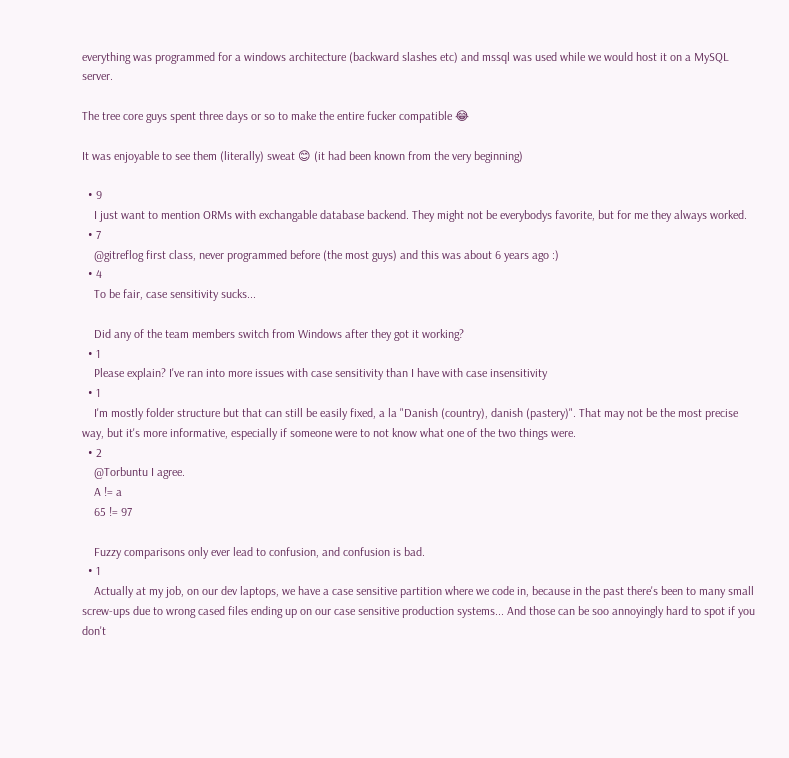everything was programmed for a windows architecture (backward slashes etc) and mssql was used while we would host it on a MySQL server.

The tree core guys spent three days or so to make the entire fucker compatible 😂

It was enjoyable to see them (literally) sweat 😊 (it had been known from the very beginning)

  • 9
    I just want to mention ORMs with exchangable database backend. They might not be everybodys favorite, but for me they always worked.
  • 7
    @gitreflog first class, never programmed before (the most guys) and this was about 6 years ago :)
  • 4
    To be fair, case sensitivity sucks...

    Did any of the team members switch from Windows after they got it working?
  • 1
    Please explain? I've ran into more issues with case sensitivity than I have with case insensitivity
  • 1
    I'm mostly folder structure but that can still be easily fixed, a la "Danish (country), danish (pastery)". That may not be the most precise way, but it's more informative, especially if someone were to not know what one of the two things were.
  • 2
    @Torbuntu I agree.
    A != a
    65 != 97

    Fuzzy comparisons only ever lead to confusion, and confusion is bad.
  • 1
    Actually at my job, on our dev laptops, we have a case sensitive partition where we code in, because in the past there's been to many small screw-ups due to wrong cased files ending up on our case sensitive production systems... And those can be soo annoyingly hard to spot if you don't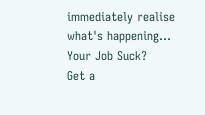immediately realise what's happening...
Your Job Suck?
Get a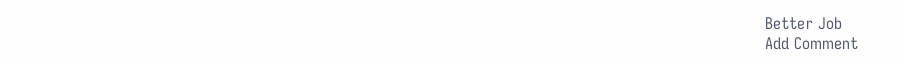Better Job
Add Comment